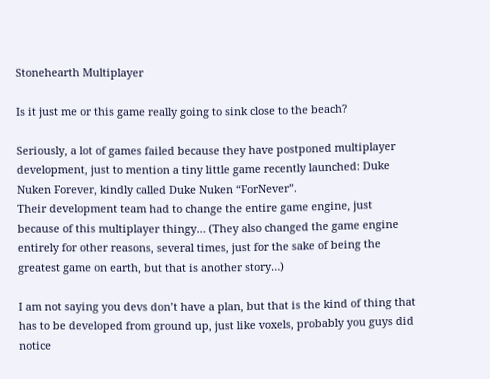Stonehearth Multiplayer

Is it just me or this game really going to sink close to the beach?

Seriously, a lot of games failed because they have postponed multiplayer development, just to mention a tiny little game recently launched: Duke Nuken Forever, kindly called Duke Nuken “ForNever”.
Their development team had to change the entire game engine, just because of this multiplayer thingy… (They also changed the game engine entirely for other reasons, several times, just for the sake of being the greatest game on earth, but that is another story…)

I am not saying you devs don’t have a plan, but that is the kind of thing that has to be developed from ground up, just like voxels, probably you guys did notice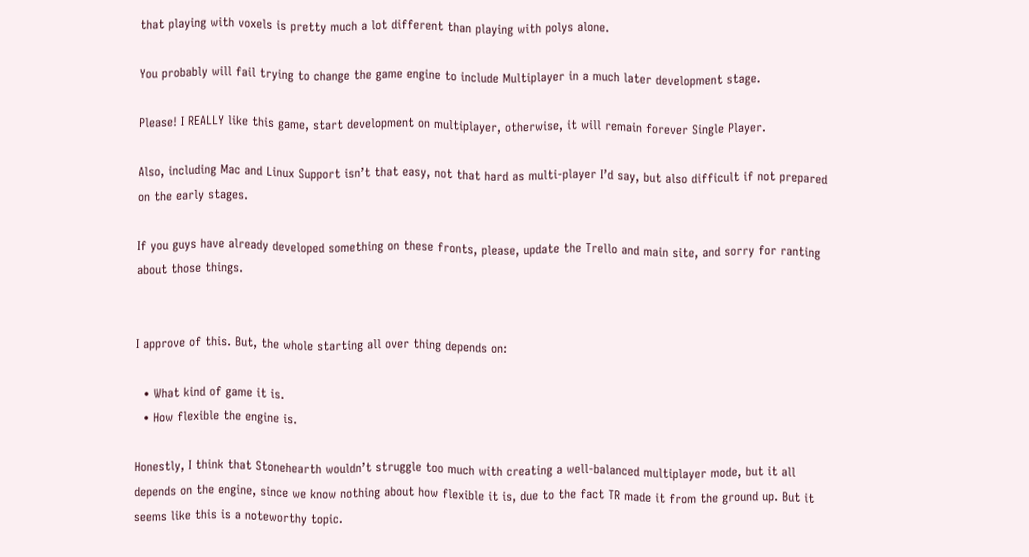that playing with voxels is pretty much a lot different than playing with polys alone.

You probably will fail trying to change the game engine to include Multiplayer in a much later development stage.

Please! I REALLY like this game, start development on multiplayer, otherwise, it will remain forever Single Player.

Also, including Mac and Linux Support isn’t that easy, not that hard as multi-player I’d say, but also difficult if not prepared on the early stages.

If you guys have already developed something on these fronts, please, update the Trello and main site, and sorry for ranting about those things.


I approve of this. But, the whole starting all over thing depends on:

  • What kind of game it is.
  • How flexible the engine is.

Honestly, I think that Stonehearth wouldn’t struggle too much with creating a well-balanced multiplayer mode, but it all depends on the engine, since we know nothing about how flexible it is, due to the fact TR made it from the ground up. But it seems like this is a noteworthy topic.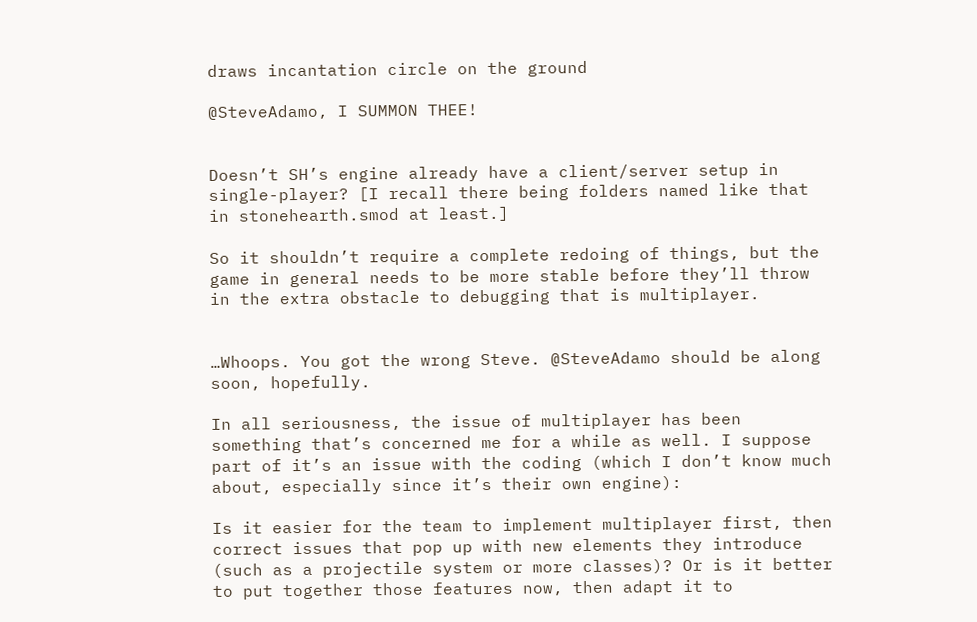draws incantation circle on the ground

@SteveAdamo, I SUMMON THEE!


Doesn’t SH’s engine already have a client/server setup in single-player? [I recall there being folders named like that in stonehearth.smod at least.]

So it shouldn’t require a complete redoing of things, but the game in general needs to be more stable before they’ll throw in the extra obstacle to debugging that is multiplayer.


…Whoops. You got the wrong Steve. @SteveAdamo should be along soon, hopefully.

In all seriousness, the issue of multiplayer has been something that’s concerned me for a while as well. I suppose part of it’s an issue with the coding (which I don’t know much about, especially since it’s their own engine):

Is it easier for the team to implement multiplayer first, then correct issues that pop up with new elements they introduce (such as a projectile system or more classes)? Or is it better to put together those features now, then adapt it to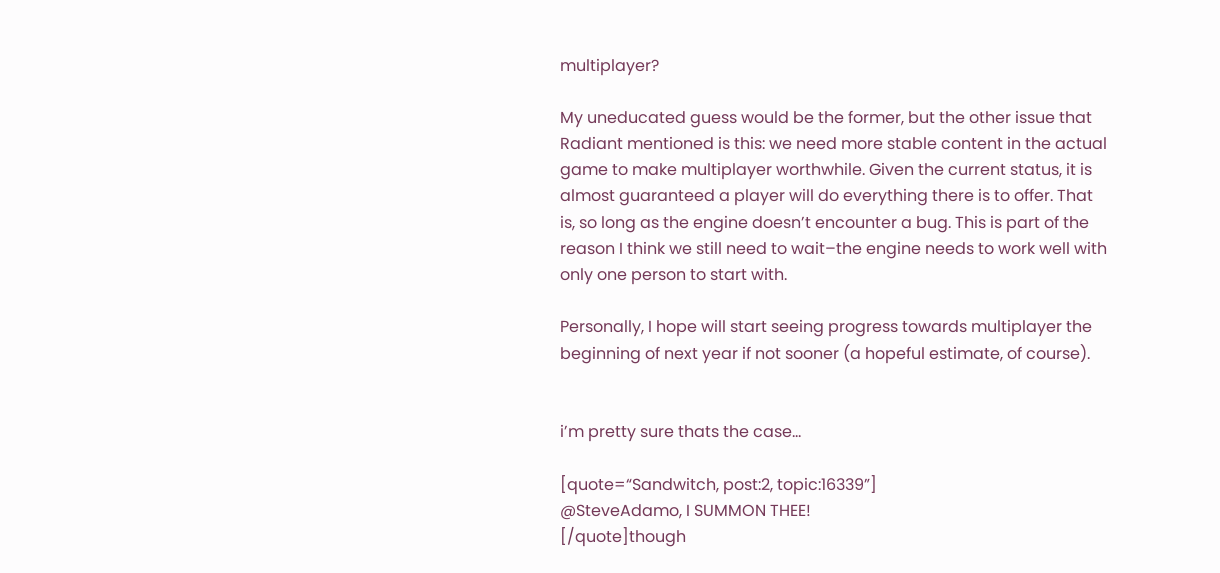multiplayer?

My uneducated guess would be the former, but the other issue that Radiant mentioned is this: we need more stable content in the actual game to make multiplayer worthwhile. Given the current status, it is almost guaranteed a player will do everything there is to offer. That is, so long as the engine doesn’t encounter a bug. This is part of the reason I think we still need to wait–the engine needs to work well with only one person to start with.

Personally, I hope will start seeing progress towards multiplayer the beginning of next year if not sooner (a hopeful estimate, of course).


i’m pretty sure thats the case…

[quote=“Sandwitch, post:2, topic:16339”]
@SteveAdamo, I SUMMON THEE!
[/quote]though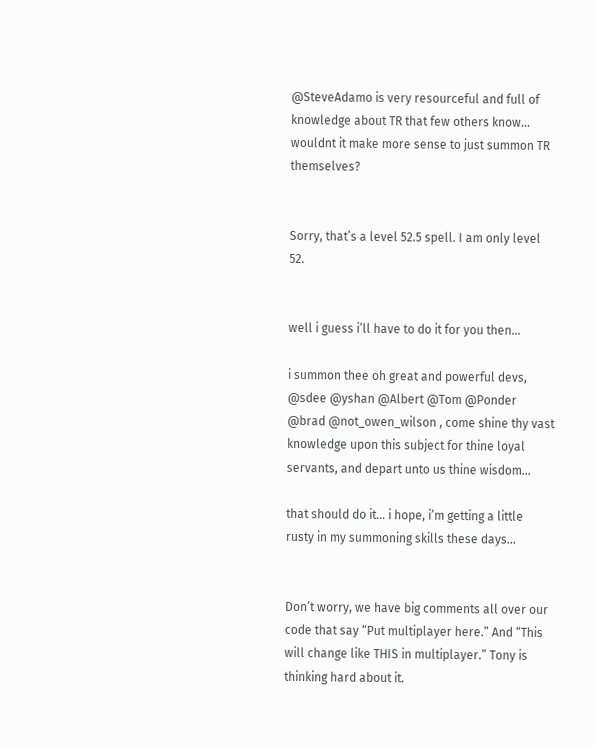@SteveAdamo is very resourceful and full of knowledge about TR that few others know… wouldnt it make more sense to just summon TR themselves?


Sorry, that’s a level 52.5 spell. I am only level 52.


well i guess i’ll have to do it for you then…

i summon thee oh great and powerful devs, @sdee @yshan @Albert @Tom @Ponder @brad @not_owen_wilson , come shine thy vast knowledge upon this subject for thine loyal servants, and depart unto us thine wisdom…

that should do it… i hope, i’m getting a little rusty in my summoning skills these days…


Don’t worry, we have big comments all over our code that say “Put multiplayer here.” And “This will change like THIS in multiplayer.” Tony is thinking hard about it.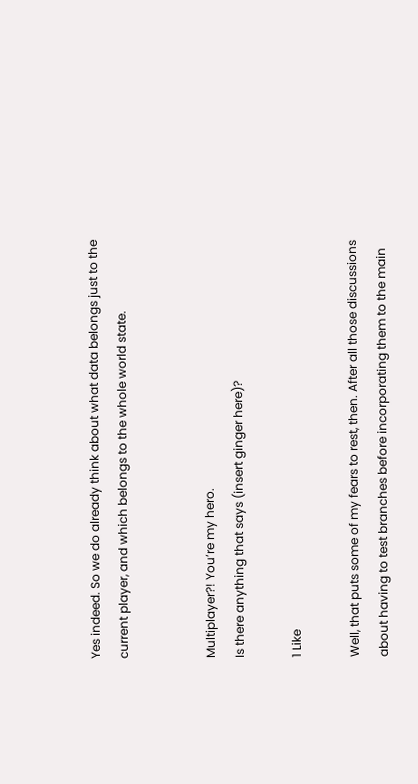Yes indeed. So we do already think about what data belongs just to the current player, and which belongs to the whole world state.


Multiplayer?! You’re my hero.
Is there anything that says (insert ginger here)?

1 Like

Well, that puts some of my fears to rest, then. After all those discussions about having to test branches before incorporating them to the main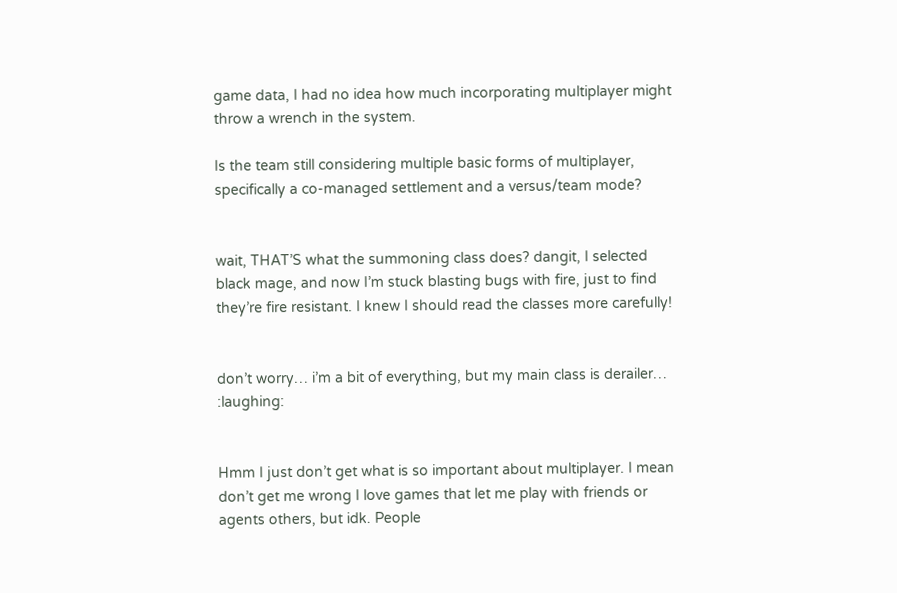game data, I had no idea how much incorporating multiplayer might throw a wrench in the system.

Is the team still considering multiple basic forms of multiplayer, specifically a co-managed settlement and a versus/team mode?


wait, THAT’S what the summoning class does? dangit, I selected black mage, and now I’m stuck blasting bugs with fire, just to find they’re fire resistant. I knew I should read the classes more carefully!


don’t worry… i’m a bit of everything, but my main class is derailer… :laughing:


Hmm I just don’t get what is so important about multiplayer. I mean don’t get me wrong I love games that let me play with friends or agents others, but idk. People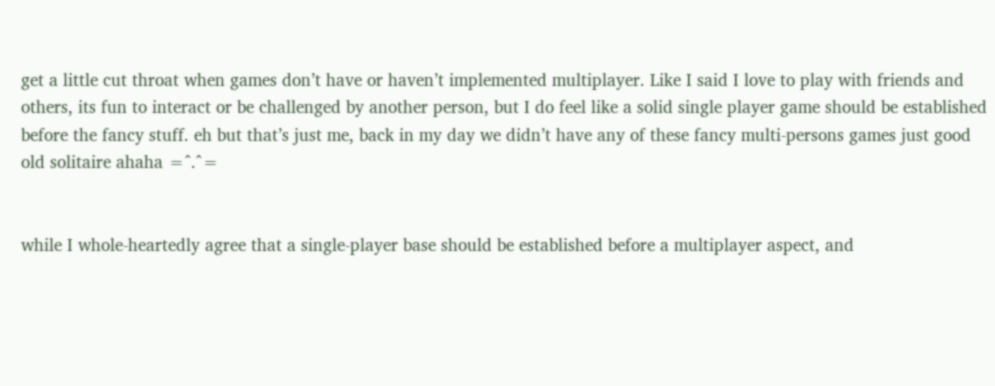get a little cut throat when games don’t have or haven’t implemented multiplayer. Like I said I love to play with friends and others, its fun to interact or be challenged by another person, but I do feel like a solid single player game should be established before the fancy stuff. eh but that’s just me, back in my day we didn’t have any of these fancy multi-persons games just good old solitaire ahaha =^.^=


while I whole-heartedly agree that a single-player base should be established before a multiplayer aspect, and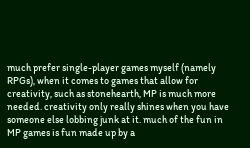much prefer single-player games myself (namely RPGs), when it comes to games that allow for creativity, such as stonehearth, MP is much more needed. creativity only really shines when you have someone else lobbing junk at it. much of the fun in MP games is fun made up by a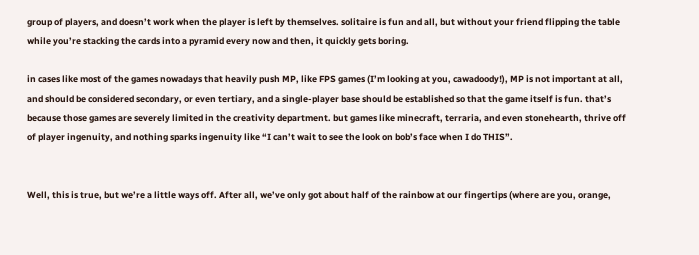group of players, and doesn’t work when the player is left by themselves. solitaire is fun and all, but without your friend flipping the table while you’re stacking the cards into a pyramid every now and then, it quickly gets boring.

in cases like most of the games nowadays that heavily push MP, like FPS games (I’m looking at you, cawadoody!), MP is not important at all, and should be considered secondary, or even tertiary, and a single-player base should be established so that the game itself is fun. that’s because those games are severely limited in the creativity department. but games like minecraft, terraria, and even stonehearth, thrive off of player ingenuity, and nothing sparks ingenuity like “I can’t wait to see the look on bob’s face when I do THIS”.


Well, this is true, but we’re a little ways off. After all, we’ve only got about half of the rainbow at our fingertips (where are you, orange,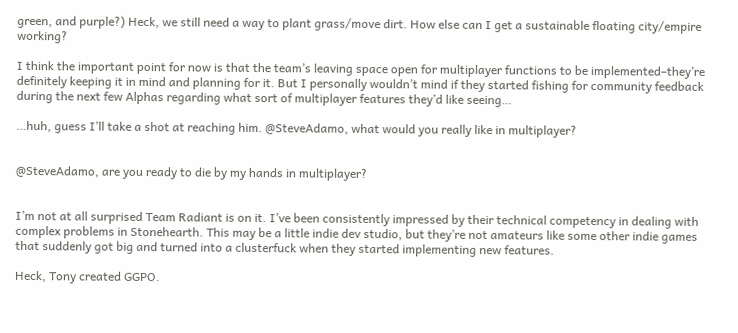green, and purple?) Heck, we still need a way to plant grass/move dirt. How else can I get a sustainable floating city/empire working?

I think the important point for now is that the team’s leaving space open for multiplayer functions to be implemented–they’re definitely keeping it in mind and planning for it. But I personally wouldn’t mind if they started fishing for community feedback during the next few Alphas regarding what sort of multiplayer features they’d like seeing…

…huh, guess I’ll take a shot at reaching him. @SteveAdamo, what would you really like in multiplayer?


@SteveAdamo, are you ready to die by my hands in multiplayer?


I’m not at all surprised Team Radiant is on it. I’ve been consistently impressed by their technical competency in dealing with complex problems in Stonehearth. This may be a little indie dev studio, but they’re not amateurs like some other indie games that suddenly got big and turned into a clusterfuck when they started implementing new features.

Heck, Tony created GGPO.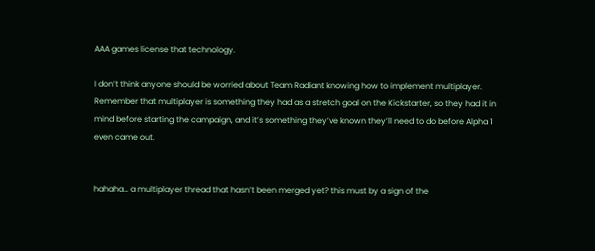AAA games license that technology.

I don’t think anyone should be worried about Team Radiant knowing how to implement multiplayer. Remember that multiplayer is something they had as a stretch goal on the Kickstarter, so they had it in mind before starting the campaign, and it’s something they’ve known they’ll need to do before Alpha 1 even came out.


hahaha… a multiplayer thread that hasn’t been merged yet? this must by a sign of the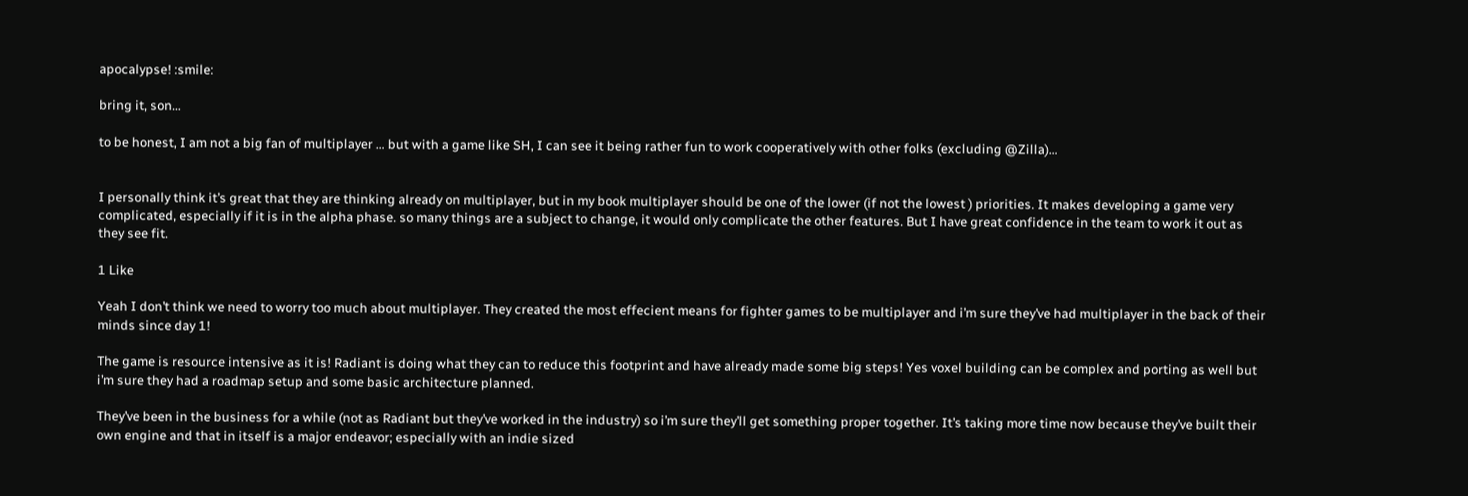apocalypse! :smile:

bring it, son…

to be honest, I am not a big fan of multiplayer … but with a game like SH, I can see it being rather fun to work cooperatively with other folks (excluding @Zilla)…


I personally think it’s great that they are thinking already on multiplayer, but in my book multiplayer should be one of the lower (if not the lowest ) priorities. It makes developing a game very complicated, especially if it is in the alpha phase. so many things are a subject to change, it would only complicate the other features. But I have great confidence in the team to work it out as they see fit.

1 Like

Yeah I don’t think we need to worry too much about multiplayer. They created the most effecient means for fighter games to be multiplayer and i’m sure they’ve had multiplayer in the back of their minds since day 1!

The game is resource intensive as it is! Radiant is doing what they can to reduce this footprint and have already made some big steps! Yes voxel building can be complex and porting as well but i’m sure they had a roadmap setup and some basic architecture planned.

They’ve been in the business for a while (not as Radiant but they’ve worked in the industry) so i’m sure they’ll get something proper together. It’s taking more time now because they’ve built their own engine and that in itself is a major endeavor; especially with an indie sized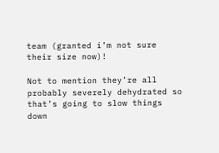team (granted i’m not sure their size now)!

Not to mention they’re all probably severely dehydrated so that’s going to slow things down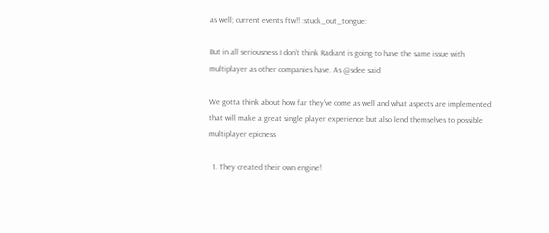as well; current events ftw!! :stuck_out_tongue:

But in all seriousness I don’t think Radiant is going to have the same issue with multiplayer as other companies have. As @sdee said

We gotta think about how far they’ve come as well and what aspects are implemented that will make a great single player experience but also lend themselves to possible multiplayer epicness

  1. They created their own engine!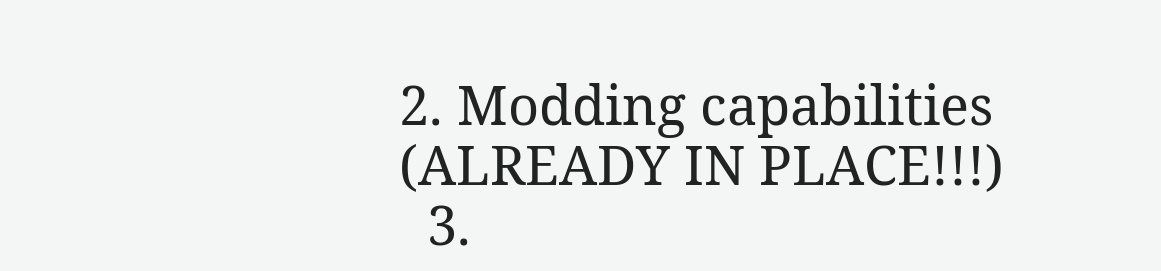2. Modding capabilities (ALREADY IN PLACE!!!)
  3.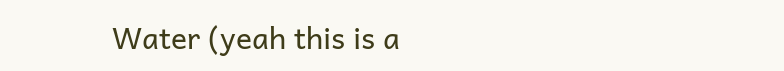Water (yeah this is a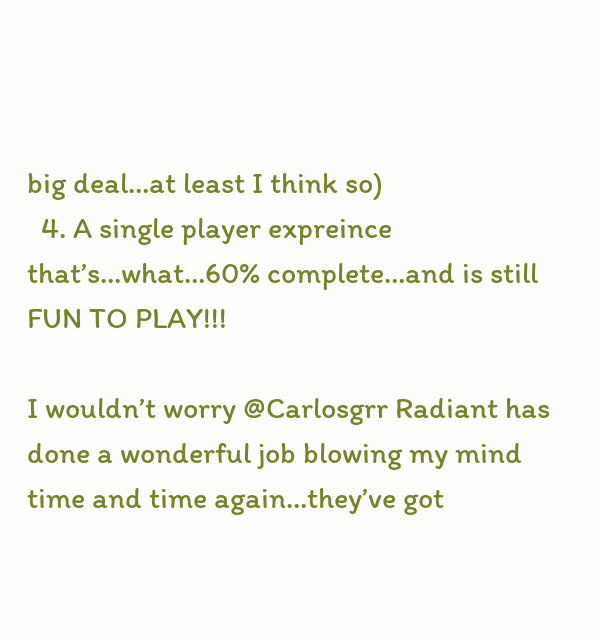big deal…at least I think so)
  4. A single player expreince that’s…what…60% complete…and is still FUN TO PLAY!!!

I wouldn’t worry @Carlosgrr Radiant has done a wonderful job blowing my mind time and time again…they’ve got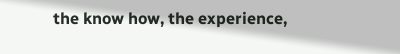the know how, the experience,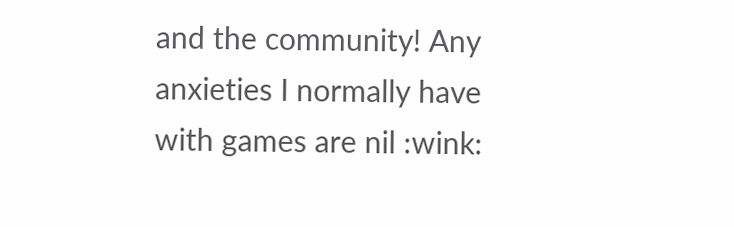and the community! Any anxieties I normally have with games are nil :wink: